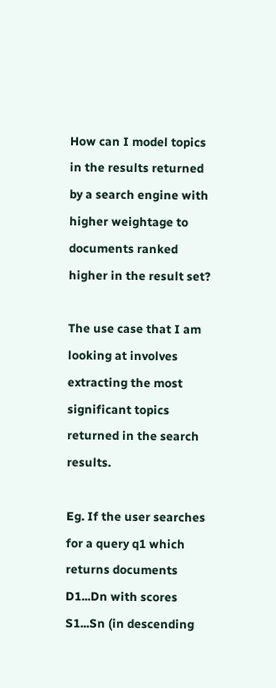How can I model topics in the results returned by a search engine with higher weightage to documents ranked higher in the result set?

The use case that I am looking at involves extracting the most significant topics returned in the search results.

Eg. If the user searches for a query q1 which returns documents D1...Dn with scores S1...Sn (in descending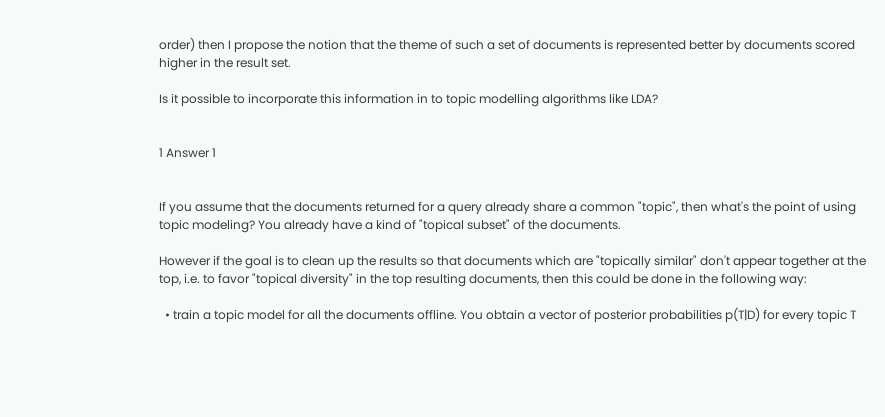order) then I propose the notion that the theme of such a set of documents is represented better by documents scored higher in the result set.

Is it possible to incorporate this information in to topic modelling algorithms like LDA?


1 Answer 1


If you assume that the documents returned for a query already share a common "topic", then what's the point of using topic modeling? You already have a kind of "topical subset" of the documents.

However if the goal is to clean up the results so that documents which are "topically similar" don't appear together at the top, i.e. to favor "topical diversity" in the top resulting documents, then this could be done in the following way:

  • train a topic model for all the documents offline. You obtain a vector of posterior probabilities p(T|D) for every topic T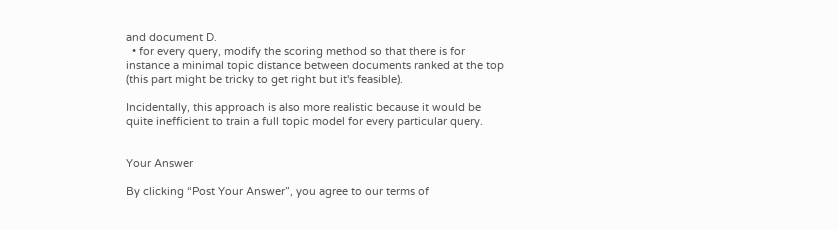and document D.
  • for every query, modify the scoring method so that there is for instance a minimal topic distance between documents ranked at the top (this part might be tricky to get right but it's feasible).

Incidentally, this approach is also more realistic because it would be quite inefficient to train a full topic model for every particular query.


Your Answer

By clicking “Post Your Answer”, you agree to our terms of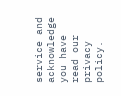service and acknowledge you have read our privacy policy.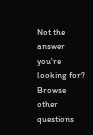Not the answer you're looking for? Browse other questions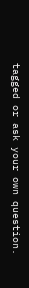tagged or ask your own question.